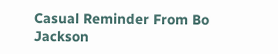Casual Reminder From Bo Jackson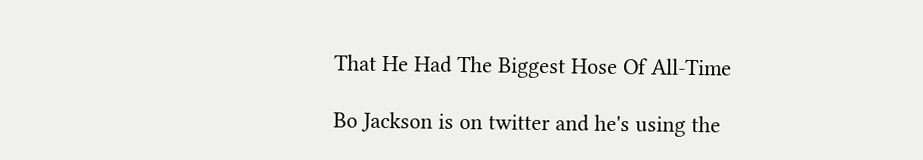That He Had The Biggest Hose Of All-Time

Bo Jackson is on twitter and he's using the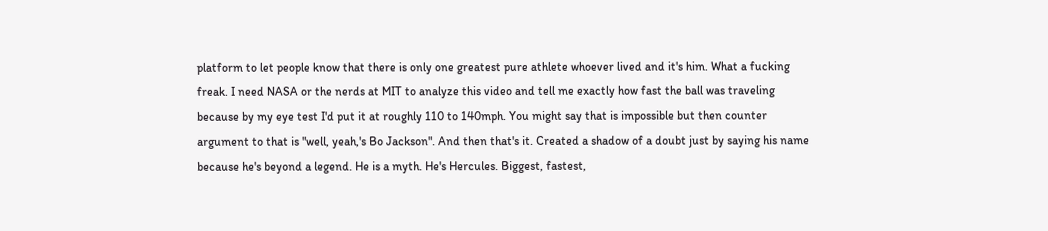platform to let people know that there is only one greatest pure athlete whoever lived and it's him. What a fucking freak. I need NASA or the nerds at MIT to analyze this video and tell me exactly how fast the ball was traveling because by my eye test I'd put it at roughly 110 to 140mph. You might say that is impossible but then counter argument to that is "well, yeah,'s Bo Jackson". And then that's it. Created a shadow of a doubt just by saying his name because he's beyond a legend. He is a myth. He's Hercules. Biggest, fastest,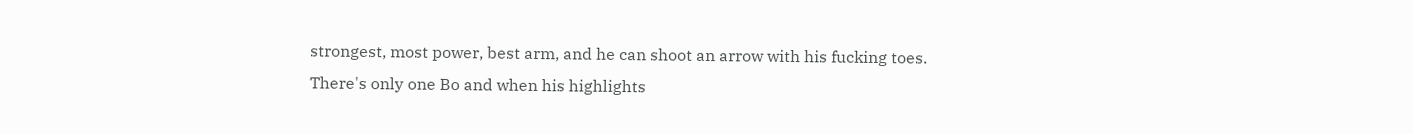strongest, most power, best arm, and he can shoot an arrow with his fucking toes. There's only one Bo and when his highlights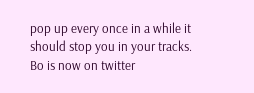pop up every once in a while it should stop you in your tracks. Bo is now on twitter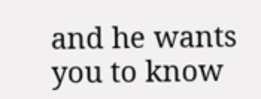and he wants you to know